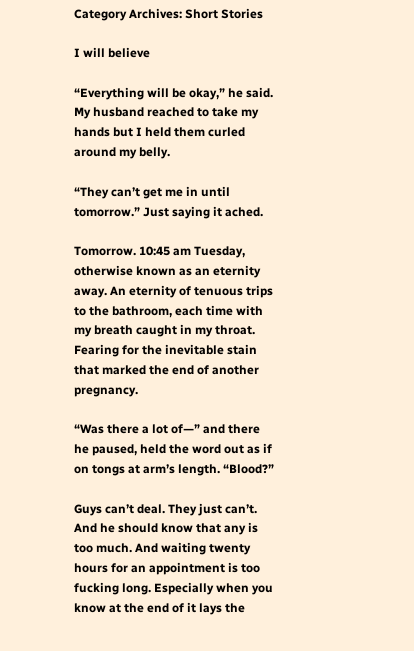Category Archives: Short Stories

I will believe

“Everything will be okay,” he said. My husband reached to take my hands but I held them curled around my belly.

“They can’t get me in until tomorrow.” Just saying it ached.

Tomorrow. 10:45 am Tuesday, otherwise known as an eternity away. An eternity of tenuous trips to the bathroom, each time with my breath caught in my throat. Fearing for the inevitable stain that marked the end of another pregnancy.

“Was there a lot of—” and there he paused, held the word out as if on tongs at arm’s length. “Blood?”

Guys can’t deal. They just can’t. And he should know that any is too much. And waiting twenty hours for an appointment is too fucking long. Especially when you know at the end of it lays the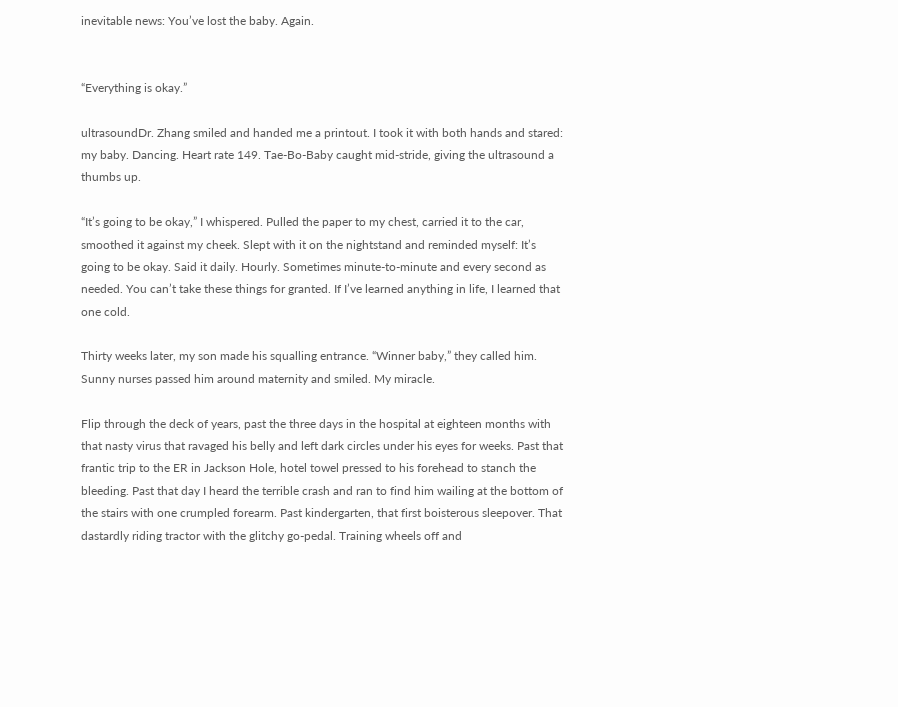inevitable news: You’ve lost the baby. Again.


“Everything is okay.”

ultrasoundDr. Zhang smiled and handed me a printout. I took it with both hands and stared: my baby. Dancing. Heart rate 149. Tae-Bo-Baby caught mid-stride, giving the ultrasound a thumbs up.

“It’s going to be okay,” I whispered. Pulled the paper to my chest, carried it to the car, smoothed it against my cheek. Slept with it on the nightstand and reminded myself: It’s going to be okay. Said it daily. Hourly. Sometimes minute-to-minute and every second as needed. You can’t take these things for granted. If I’ve learned anything in life, I learned that one cold.

Thirty weeks later, my son made his squalling entrance. “Winner baby,” they called him. Sunny nurses passed him around maternity and smiled. My miracle.

Flip through the deck of years, past the three days in the hospital at eighteen months with that nasty virus that ravaged his belly and left dark circles under his eyes for weeks. Past that frantic trip to the ER in Jackson Hole, hotel towel pressed to his forehead to stanch the bleeding. Past that day I heard the terrible crash and ran to find him wailing at the bottom of the stairs with one crumpled forearm. Past kindergarten, that first boisterous sleepover. That dastardly riding tractor with the glitchy go-pedal. Training wheels off and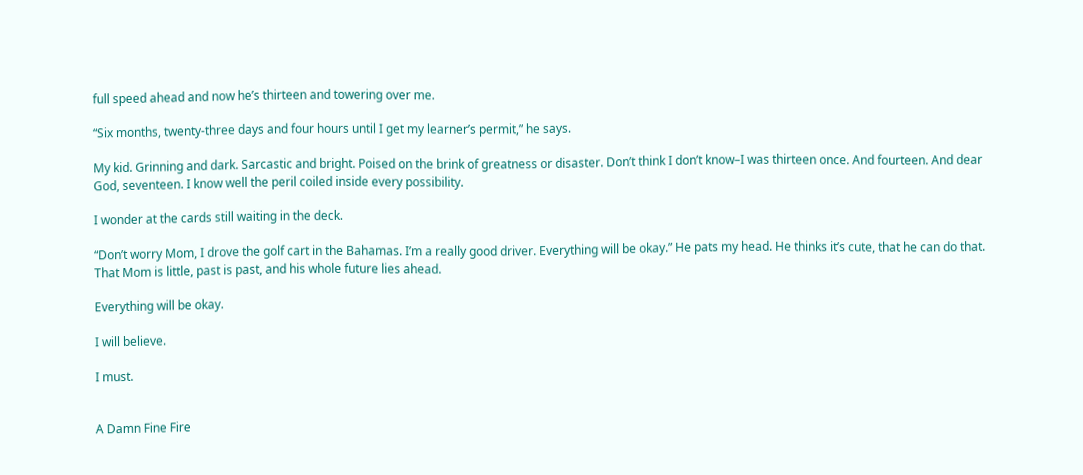full speed ahead and now he’s thirteen and towering over me.

“Six months, twenty-three days and four hours until I get my learner’s permit,” he says.

My kid. Grinning and dark. Sarcastic and bright. Poised on the brink of greatness or disaster. Don’t think I don’t know–I was thirteen once. And fourteen. And dear God, seventeen. I know well the peril coiled inside every possibility.

I wonder at the cards still waiting in the deck.

“Don’t worry Mom, I drove the golf cart in the Bahamas. I’m a really good driver. Everything will be okay.” He pats my head. He thinks it’s cute, that he can do that. That Mom is little, past is past, and his whole future lies ahead.

Everything will be okay.

I will believe.

I must.


A Damn Fine Fire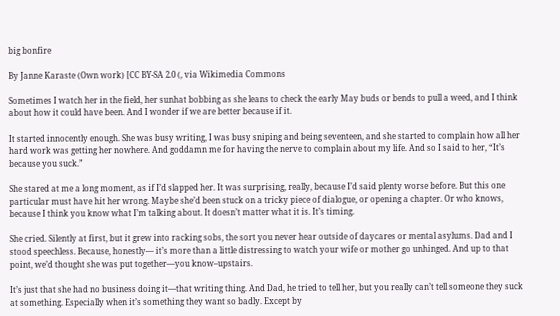big bonfire

By Janne Karaste (Own work) [CC BY-SA 2.0 (, via Wikimedia Commons

Sometimes I watch her in the field, her sunhat bobbing as she leans to check the early May buds or bends to pull a weed, and I think about how it could have been. And I wonder if we are better because if it.

It started innocently enough. She was busy writing, I was busy sniping and being seventeen, and she started to complain how all her hard work was getting her nowhere. And goddamn me for having the nerve to complain about my life. And so I said to her, “It’s because you suck.”

She stared at me a long moment, as if I’d slapped her. It was surprising, really, because I’d said plenty worse before. But this one particular must have hit her wrong. Maybe she’d been stuck on a tricky piece of dialogue, or opening a chapter. Or who knows, because I think you know what I’m talking about. It doesn’t matter what it is. It’s timing.

She cried. Silently at first, but it grew into racking sobs, the sort you never hear outside of daycares or mental asylums. Dad and I stood speechless. Because, honestly— it’s more than a little distressing to watch your wife or mother go unhinged. And up to that point, we’d thought she was put together—you know–upstairs.

It’s just that she had no business doing it—that writing thing. And Dad, he tried to tell her, but you really can’t tell someone they suck at something. Especially when it’s something they want so badly. Except by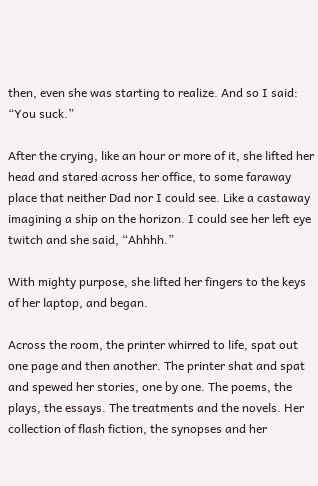then, even she was starting to realize. And so I said: “You suck.”

After the crying, like an hour or more of it, she lifted her head and stared across her office, to some faraway place that neither Dad nor I could see. Like a castaway imagining a ship on the horizon. I could see her left eye twitch and she said, “Ahhhh.”

With mighty purpose, she lifted her fingers to the keys of her laptop, and began.

Across the room, the printer whirred to life, spat out one page and then another. The printer shat and spat and spewed her stories, one by one. The poems, the plays, the essays. The treatments and the novels. Her collection of flash fiction, the synopses and her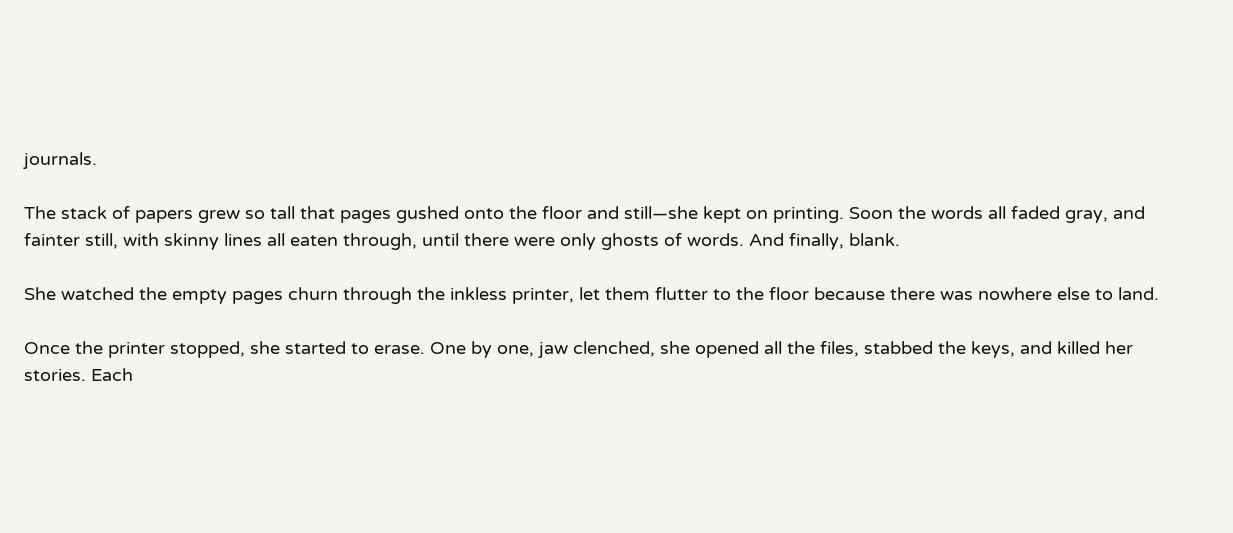journals.

The stack of papers grew so tall that pages gushed onto the floor and still—she kept on printing. Soon the words all faded gray, and fainter still, with skinny lines all eaten through, until there were only ghosts of words. And finally, blank.

She watched the empty pages churn through the inkless printer, let them flutter to the floor because there was nowhere else to land.

Once the printer stopped, she started to erase. One by one, jaw clenched, she opened all the files, stabbed the keys, and killed her stories. Each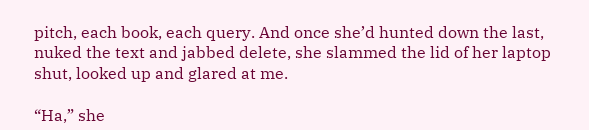pitch, each book, each query. And once she’d hunted down the last, nuked the text and jabbed delete, she slammed the lid of her laptop shut, looked up and glared at me.

“Ha,” she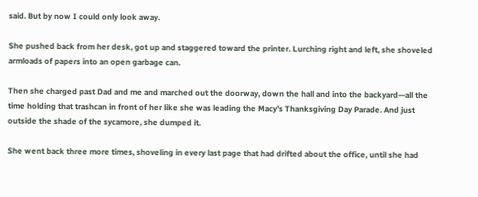said. But by now I could only look away.

She pushed back from her desk, got up and staggered toward the printer. Lurching right and left, she shoveled armloads of papers into an open garbage can.

Then she charged past Dad and me and marched out the doorway, down the hall and into the backyard—all the time holding that trashcan in front of her like she was leading the Macy’s Thanksgiving Day Parade. And just outside the shade of the sycamore, she dumped it.

She went back three more times, shoveling in every last page that had drifted about the office, until she had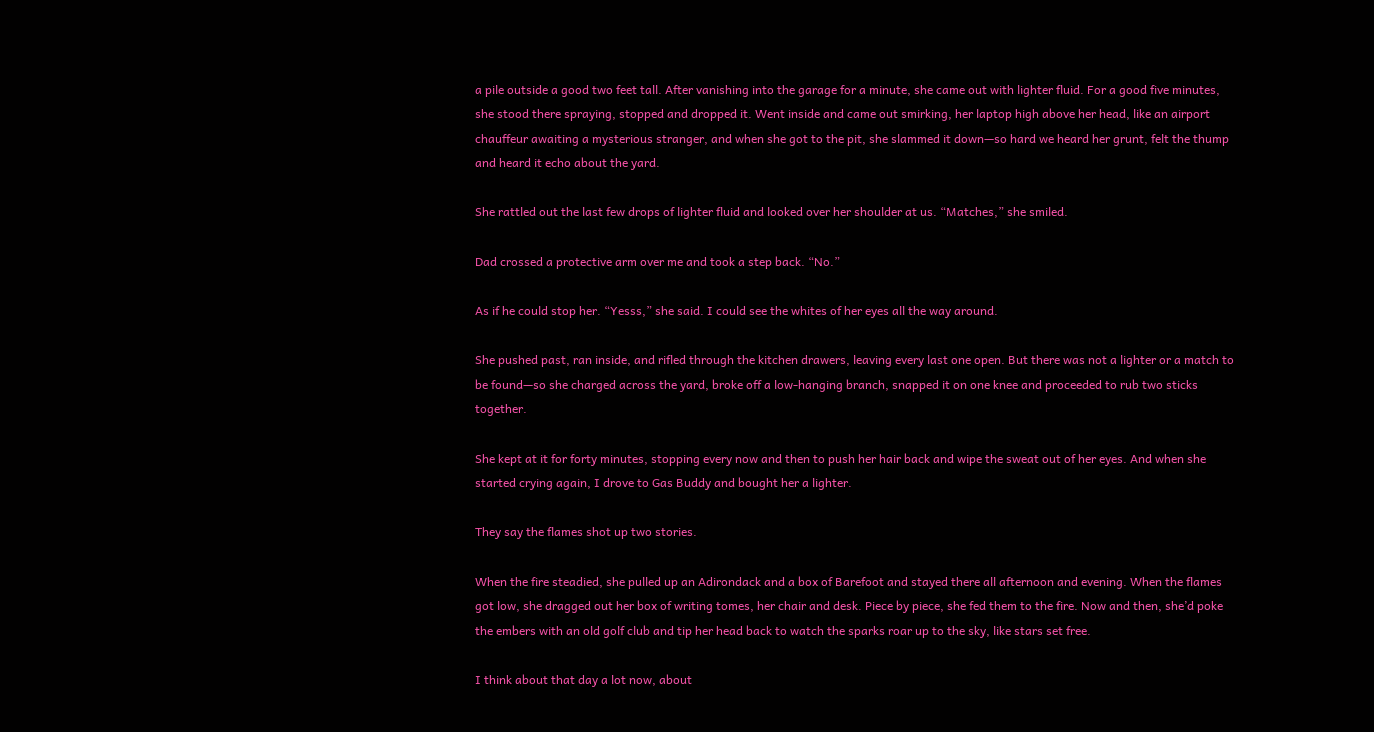a pile outside a good two feet tall. After vanishing into the garage for a minute, she came out with lighter fluid. For a good five minutes, she stood there spraying, stopped and dropped it. Went inside and came out smirking, her laptop high above her head, like an airport chauffeur awaiting a mysterious stranger, and when she got to the pit, she slammed it down—so hard we heard her grunt, felt the thump and heard it echo about the yard.

She rattled out the last few drops of lighter fluid and looked over her shoulder at us. “Matches,” she smiled.

Dad crossed a protective arm over me and took a step back. “No.”

As if he could stop her. “Yesss,” she said. I could see the whites of her eyes all the way around.

She pushed past, ran inside, and rifled through the kitchen drawers, leaving every last one open. But there was not a lighter or a match to be found—so she charged across the yard, broke off a low-hanging branch, snapped it on one knee and proceeded to rub two sticks together.

She kept at it for forty minutes, stopping every now and then to push her hair back and wipe the sweat out of her eyes. And when she started crying again, I drove to Gas Buddy and bought her a lighter.

They say the flames shot up two stories.

When the fire steadied, she pulled up an Adirondack and a box of Barefoot and stayed there all afternoon and evening. When the flames got low, she dragged out her box of writing tomes, her chair and desk. Piece by piece, she fed them to the fire. Now and then, she’d poke the embers with an old golf club and tip her head back to watch the sparks roar up to the sky, like stars set free.

I think about that day a lot now, about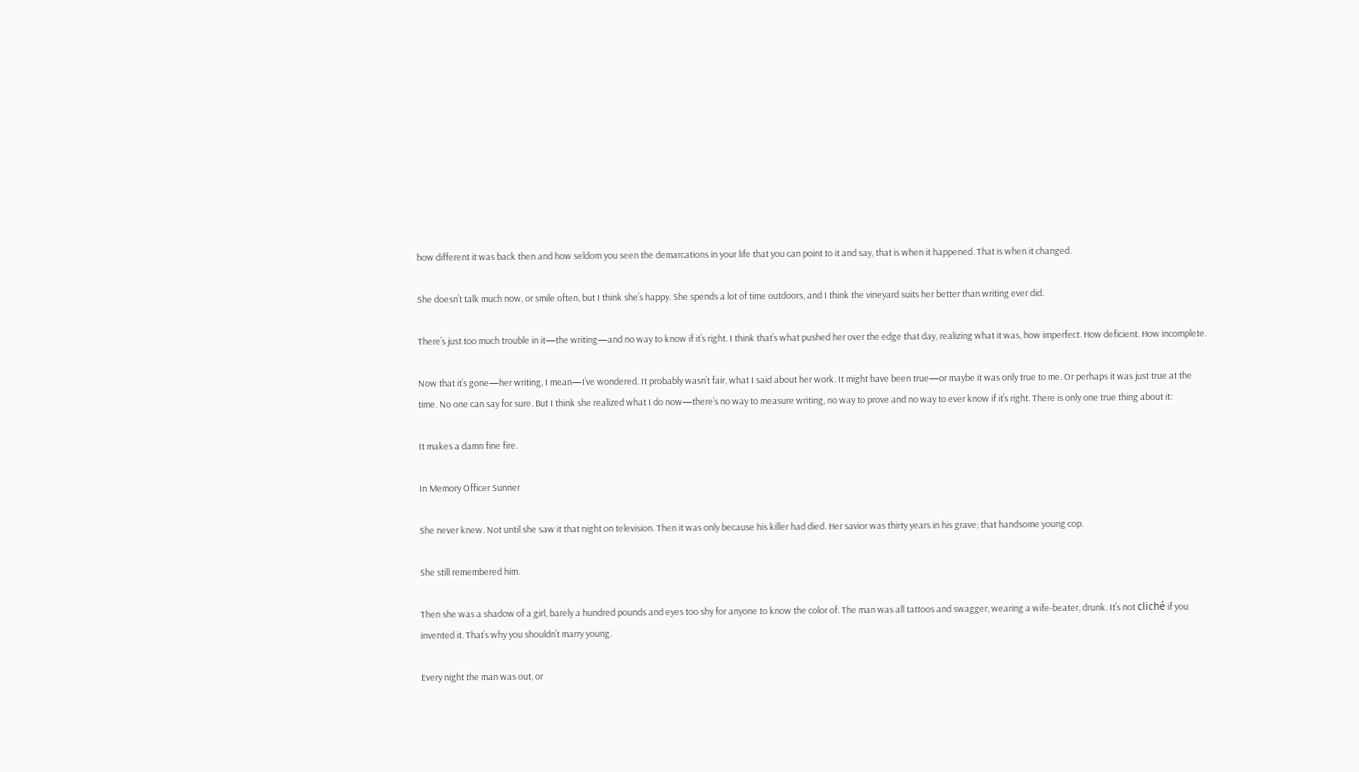how different it was back then and how seldom you seen the demarcations in your life that you can point to it and say, that is when it happened. That is when it changed.

She doesn’t talk much now, or smile often, but I think she’s happy. She spends a lot of time outdoors, and I think the vineyard suits her better than writing ever did.

There’s just too much trouble in it—the writing—and no way to know if it’s right. I think that’s what pushed her over the edge that day, realizing what it was, how imperfect. How deficient. How incomplete.

Now that it’s gone—her writing, I mean—I’ve wondered. It probably wasn’t fair, what I said about her work. It might have been true—or maybe it was only true to me. Or perhaps it was just true at the time. No one can say for sure. But I think she realized what I do now—there’s no way to measure writing, no way to prove and no way to ever know if it’s right. There is only one true thing about it:

It makes a damn fine fire.

In Memory Officer Sunner

She never knew. Not until she saw it that night on television. Then it was only because his killer had died. Her savior was thirty years in his grave; that handsome young cop.

She still remembered him.

Then she was a shadow of a girl, barely a hundred pounds and eyes too shy for anyone to know the color of. The man was all tattoos and swagger, wearing a wife-beater, drunk. It’s not cliché if you invented it. That’s why you shouldn’t marry young.

Every night the man was out, or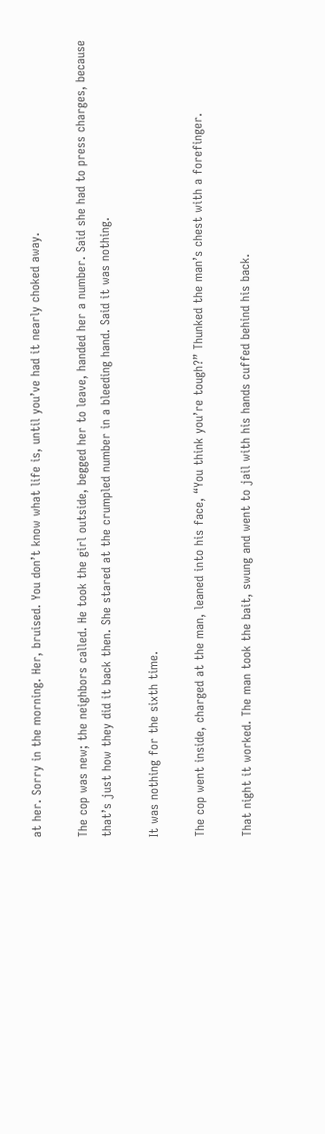at her. Sorry in the morning. Her, bruised. You don’t know what life is, until you’ve had it nearly choked away.

The cop was new; the neighbors called. He took the girl outside, begged her to leave, handed her a number. Said she had to press charges, because that’s just how they did it back then. She stared at the crumpled number in a bleeding hand. Said it was nothing.

It was nothing for the sixth time.

The cop went inside, charged at the man, leaned into his face, “You think you’re tough?” Thunked the man’s chest with a forefinger.

That night it worked. The man took the bait, swung and went to jail with his hands cuffed behind his back.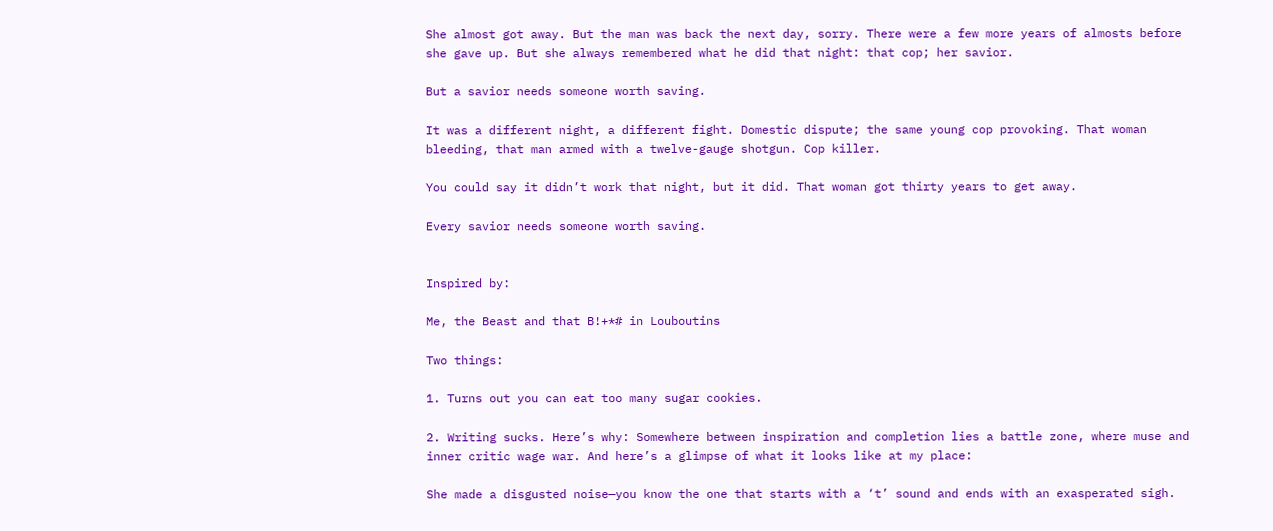She almost got away. But the man was back the next day, sorry. There were a few more years of almosts before she gave up. But she always remembered what he did that night: that cop; her savior.

But a savior needs someone worth saving.

It was a different night, a different fight. Domestic dispute; the same young cop provoking. That woman bleeding, that man armed with a twelve-gauge shotgun. Cop killer.

You could say it didn’t work that night, but it did. That woman got thirty years to get away.

Every savior needs someone worth saving.


Inspired by:

Me, the Beast and that B!+*# in Louboutins

Two things:

1. Turns out you can eat too many sugar cookies.

2. Writing sucks. Here’s why: Somewhere between inspiration and completion lies a battle zone, where muse and inner critic wage war. And here’s a glimpse of what it looks like at my place:

She made a disgusted noise—you know the one that starts with a ‘t’ sound and ends with an exasperated sigh.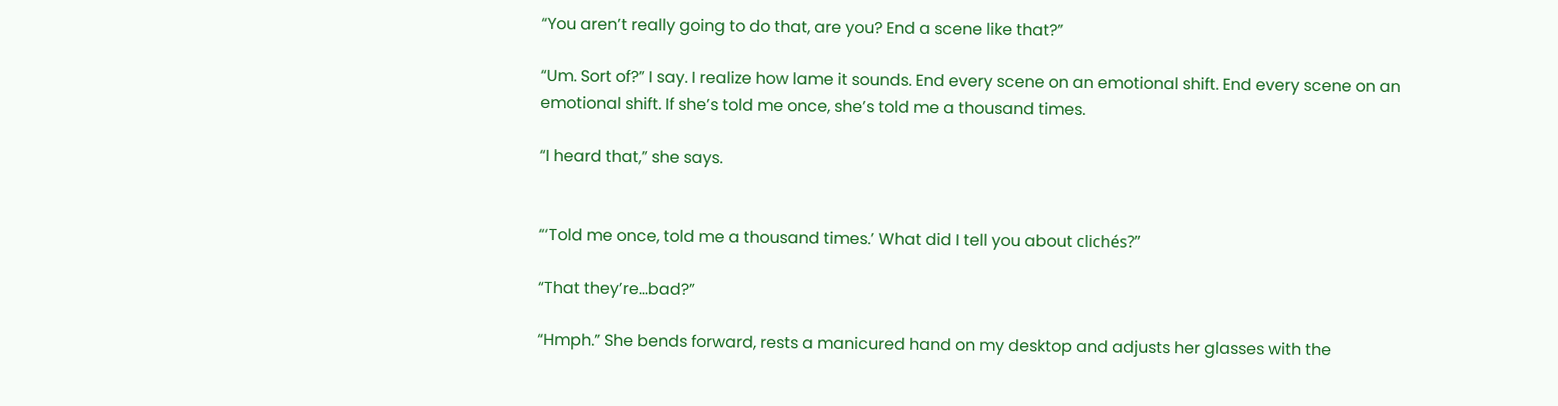“You aren’t really going to do that, are you? End a scene like that?”

“Um. Sort of?” I say. I realize how lame it sounds. End every scene on an emotional shift. End every scene on an emotional shift. If she’s told me once, she’s told me a thousand times.

“I heard that,” she says.


“‘Told me once, told me a thousand times.’ What did I tell you about clichés?”

“That they’re…bad?”

“Hmph.” She bends forward, rests a manicured hand on my desktop and adjusts her glasses with the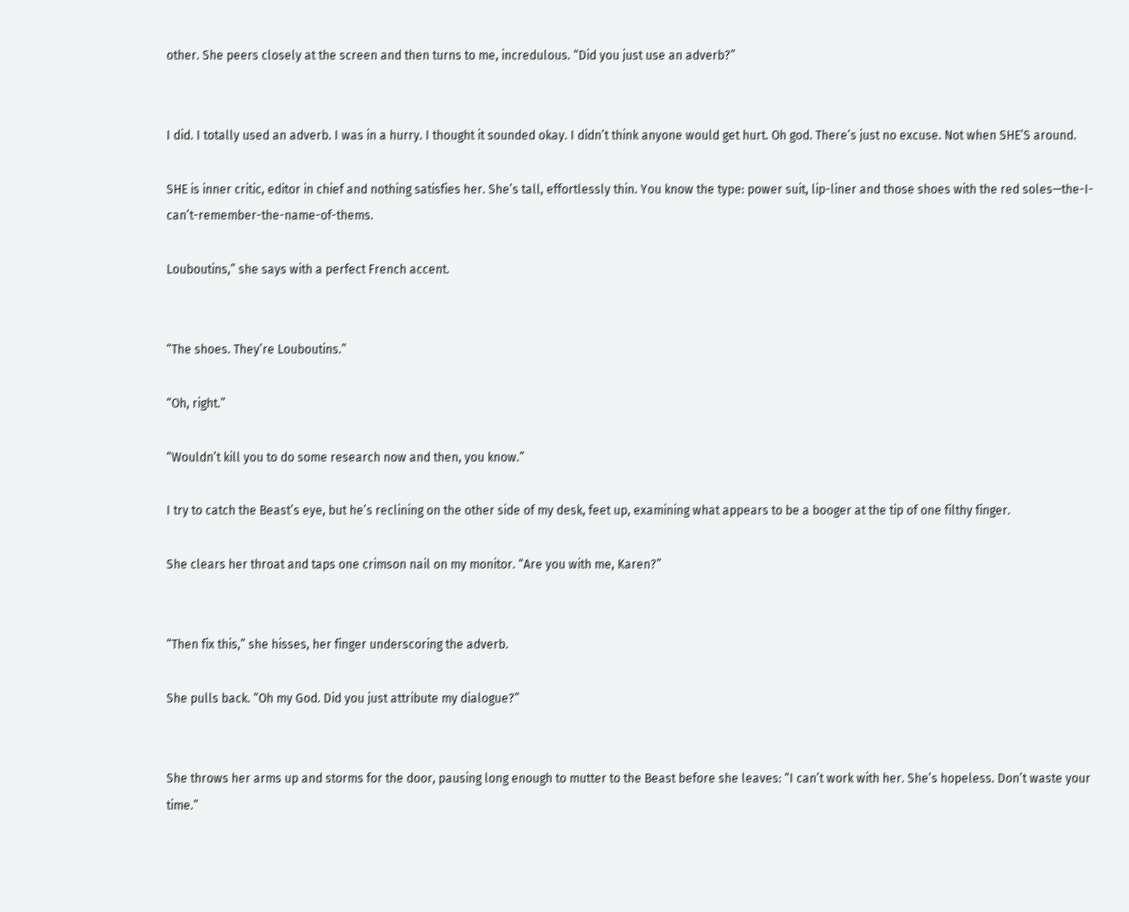other. She peers closely at the screen and then turns to me, incredulous. “Did you just use an adverb?”


I did. I totally used an adverb. I was in a hurry. I thought it sounded okay. I didn’t think anyone would get hurt. Oh god. There’s just no excuse. Not when SHE’S around.

SHE is inner critic, editor in chief and nothing satisfies her. She’s tall, effortlessly thin. You know the type: power suit, lip-liner and those shoes with the red soles—the-I-can’t-remember-the-name-of-thems.

Louboutins,” she says with a perfect French accent.


“The shoes. They’re Louboutins.”

“Oh, right.”

“Wouldn’t kill you to do some research now and then, you know.”

I try to catch the Beast’s eye, but he’s reclining on the other side of my desk, feet up, examining what appears to be a booger at the tip of one filthy finger.

She clears her throat and taps one crimson nail on my monitor. “Are you with me, Karen?”


“Then fix this,” she hisses, her finger underscoring the adverb.

She pulls back. “Oh my God. Did you just attribute my dialogue?”


She throws her arms up and storms for the door, pausing long enough to mutter to the Beast before she leaves: “I can’t work with her. She’s hopeless. Don’t waste your time.”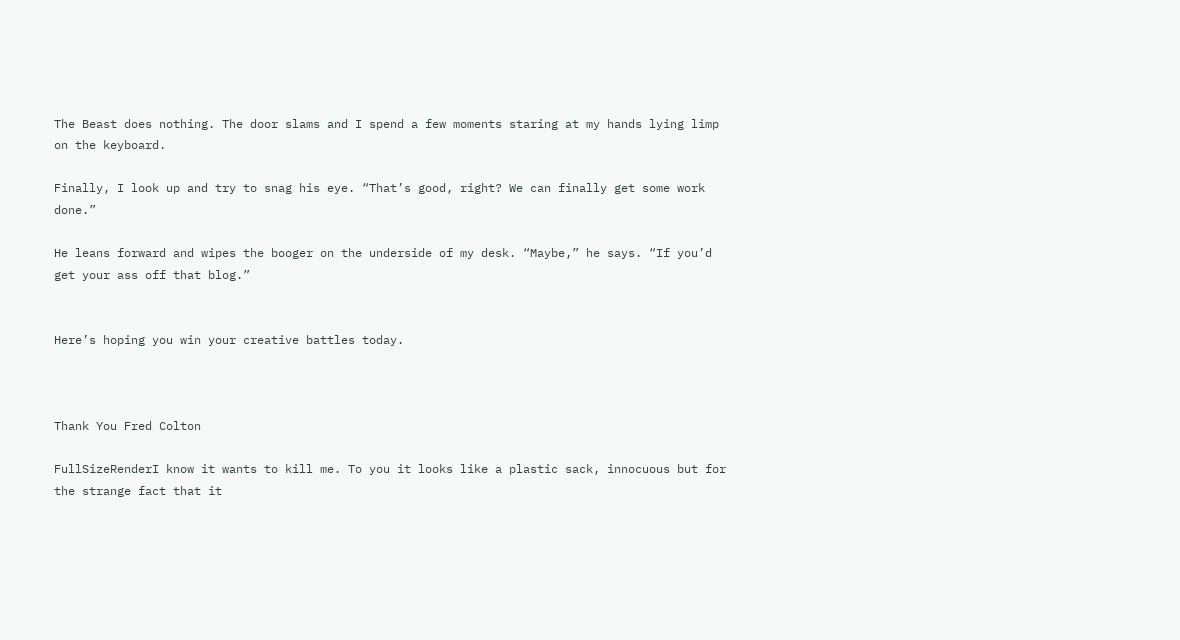The Beast does nothing. The door slams and I spend a few moments staring at my hands lying limp on the keyboard.

Finally, I look up and try to snag his eye. “That’s good, right? We can finally get some work done.”

He leans forward and wipes the booger on the underside of my desk. “Maybe,” he says. “If you’d get your ass off that blog.”


Here’s hoping you win your creative battles today.



Thank You Fred Colton

FullSizeRenderI know it wants to kill me. To you it looks like a plastic sack, innocuous but for the strange fact that it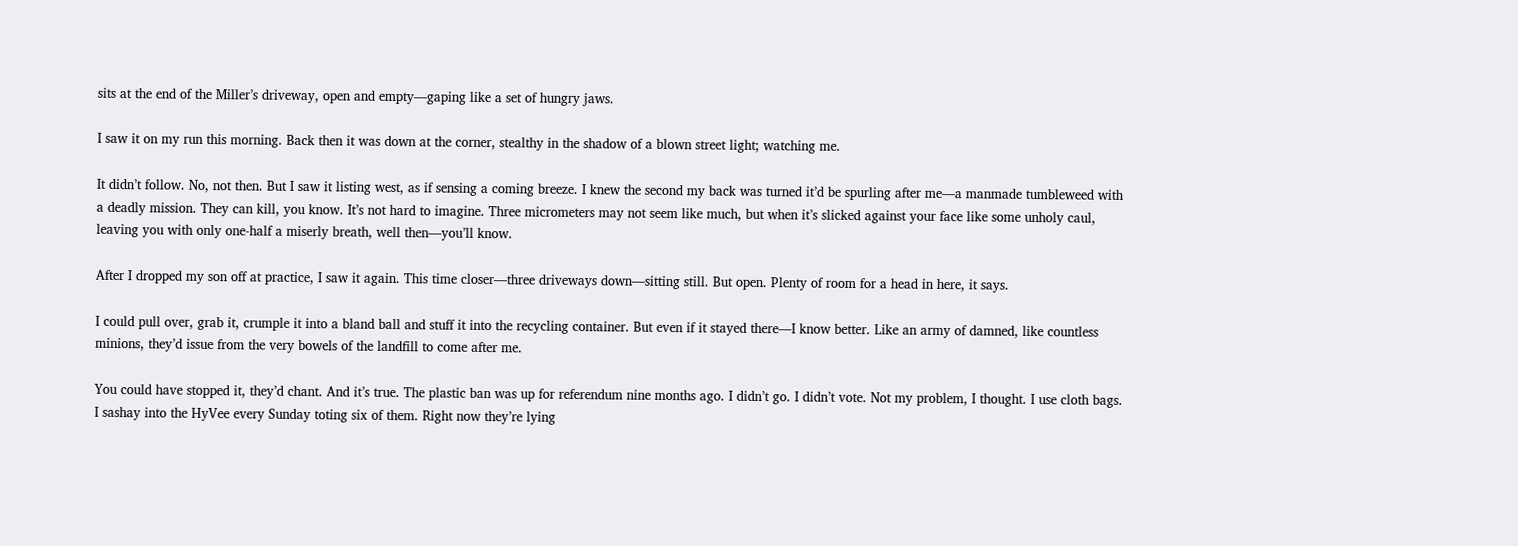sits at the end of the Miller’s driveway, open and empty—gaping like a set of hungry jaws.

I saw it on my run this morning. Back then it was down at the corner, stealthy in the shadow of a blown street light; watching me.

It didn’t follow. No, not then. But I saw it listing west, as if sensing a coming breeze. I knew the second my back was turned it’d be spurling after me—a manmade tumbleweed with a deadly mission. They can kill, you know. It’s not hard to imagine. Three micrometers may not seem like much, but when it’s slicked against your face like some unholy caul, leaving you with only one-half a miserly breath, well then—you’ll know.

After I dropped my son off at practice, I saw it again. This time closer—three driveways down—sitting still. But open. Plenty of room for a head in here, it says.

I could pull over, grab it, crumple it into a bland ball and stuff it into the recycling container. But even if it stayed there—I know better. Like an army of damned, like countless minions, they’d issue from the very bowels of the landfill to come after me.

You could have stopped it, they’d chant. And it’s true. The plastic ban was up for referendum nine months ago. I didn’t go. I didn’t vote. Not my problem, I thought. I use cloth bags. I sashay into the HyVee every Sunday toting six of them. Right now they’re lying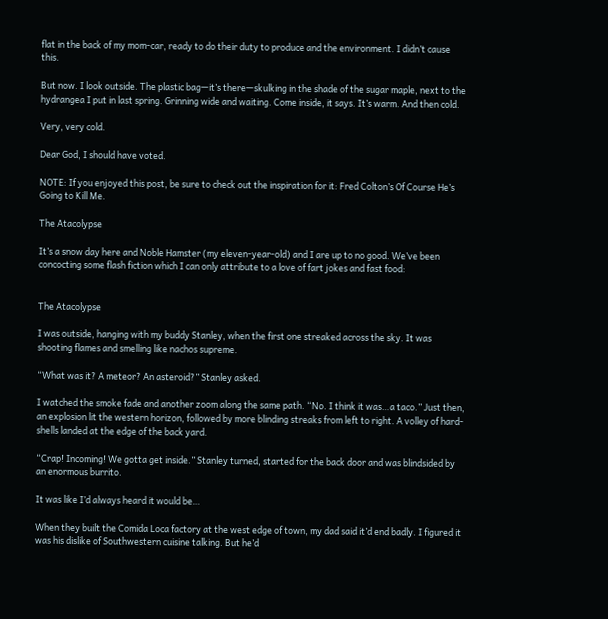flat in the back of my mom-car, ready to do their duty to produce and the environment. I didn’t cause this.

But now. I look outside. The plastic bag—it’s there—skulking in the shade of the sugar maple, next to the hydrangea I put in last spring. Grinning wide and waiting. Come inside, it says. It’s warm. And then cold.

Very, very cold.

Dear God, I should have voted.

NOTE: If you enjoyed this post, be sure to check out the inspiration for it: Fred Colton’s Of Course He’s Going to Kill Me.

The Atacolypse

It’s a snow day here and Noble Hamster (my eleven-year-old) and I are up to no good. We’ve been concocting some flash fiction which I can only attribute to a love of fart jokes and fast food:


The Atacolypse

I was outside, hanging with my buddy Stanley, when the first one streaked across the sky. It was shooting flames and smelling like nachos supreme.

“What was it? A meteor? An asteroid?” Stanley asked.

I watched the smoke fade and another zoom along the same path. “No. I think it was…a taco.” Just then, an explosion lit the western horizon, followed by more blinding streaks from left to right. A volley of hard-shells landed at the edge of the back yard.

“Crap! Incoming! We gotta get inside.” Stanley turned, started for the back door and was blindsided by an enormous burrito.

It was like I’d always heard it would be…

When they built the Comida Loca factory at the west edge of town, my dad said it’d end badly. I figured it was his dislike of Southwestern cuisine talking. But he’d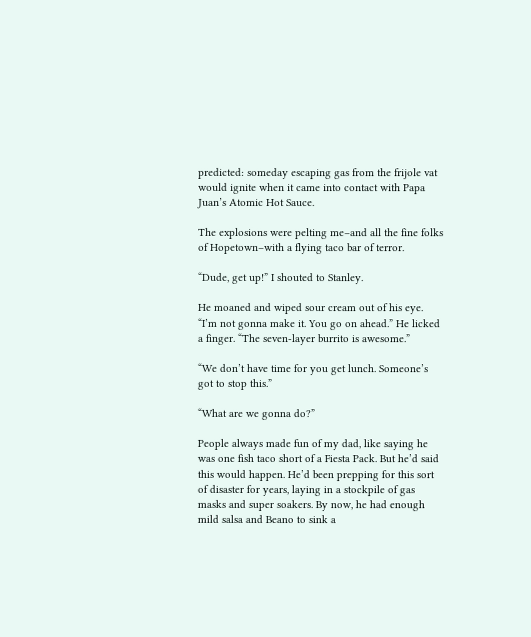predicted: someday escaping gas from the frijole vat would ignite when it came into contact with Papa Juan’s Atomic Hot Sauce.

The explosions were pelting me–and all the fine folks of Hopetown–with a flying taco bar of terror.

“Dude, get up!” I shouted to Stanley.

He moaned and wiped sour cream out of his eye. “I’m not gonna make it. You go on ahead.” He licked a finger. “The seven-layer burrito is awesome.”

“We don’t have time for you get lunch. Someone’s got to stop this.”

“What are we gonna do?”

People always made fun of my dad, like saying he was one fish taco short of a Fiesta Pack. But he’d said this would happen. He’d been prepping for this sort of disaster for years, laying in a stockpile of gas masks and super soakers. By now, he had enough mild salsa and Beano to sink a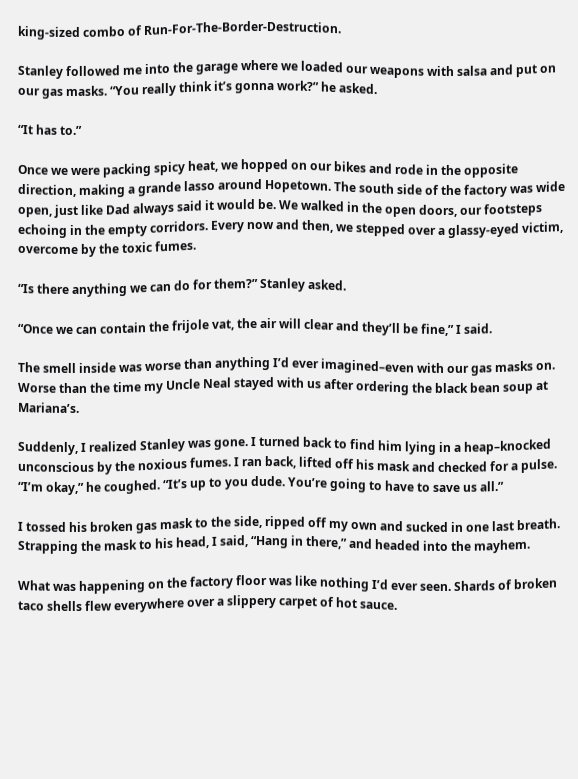king-sized combo of Run-For-The-Border-Destruction.

Stanley followed me into the garage where we loaded our weapons with salsa and put on our gas masks. “You really think it’s gonna work?” he asked.

“It has to.”

Once we were packing spicy heat, we hopped on our bikes and rode in the opposite direction, making a grande lasso around Hopetown. The south side of the factory was wide open, just like Dad always said it would be. We walked in the open doors, our footsteps echoing in the empty corridors. Every now and then, we stepped over a glassy-eyed victim, overcome by the toxic fumes.

“Is there anything we can do for them?” Stanley asked.

“Once we can contain the frijole vat, the air will clear and they’ll be fine,” I said.

The smell inside was worse than anything I’d ever imagined–even with our gas masks on. Worse than the time my Uncle Neal stayed with us after ordering the black bean soup at Mariana’s.

Suddenly, I realized Stanley was gone. I turned back to find him lying in a heap–knocked unconscious by the noxious fumes. I ran back, lifted off his mask and checked for a pulse. “I’m okay,” he coughed. “It’s up to you dude. You’re going to have to save us all.”

I tossed his broken gas mask to the side, ripped off my own and sucked in one last breath. Strapping the mask to his head, I said, “Hang in there,” and headed into the mayhem.

What was happening on the factory floor was like nothing I’d ever seen. Shards of broken taco shells flew everywhere over a slippery carpet of hot sauce.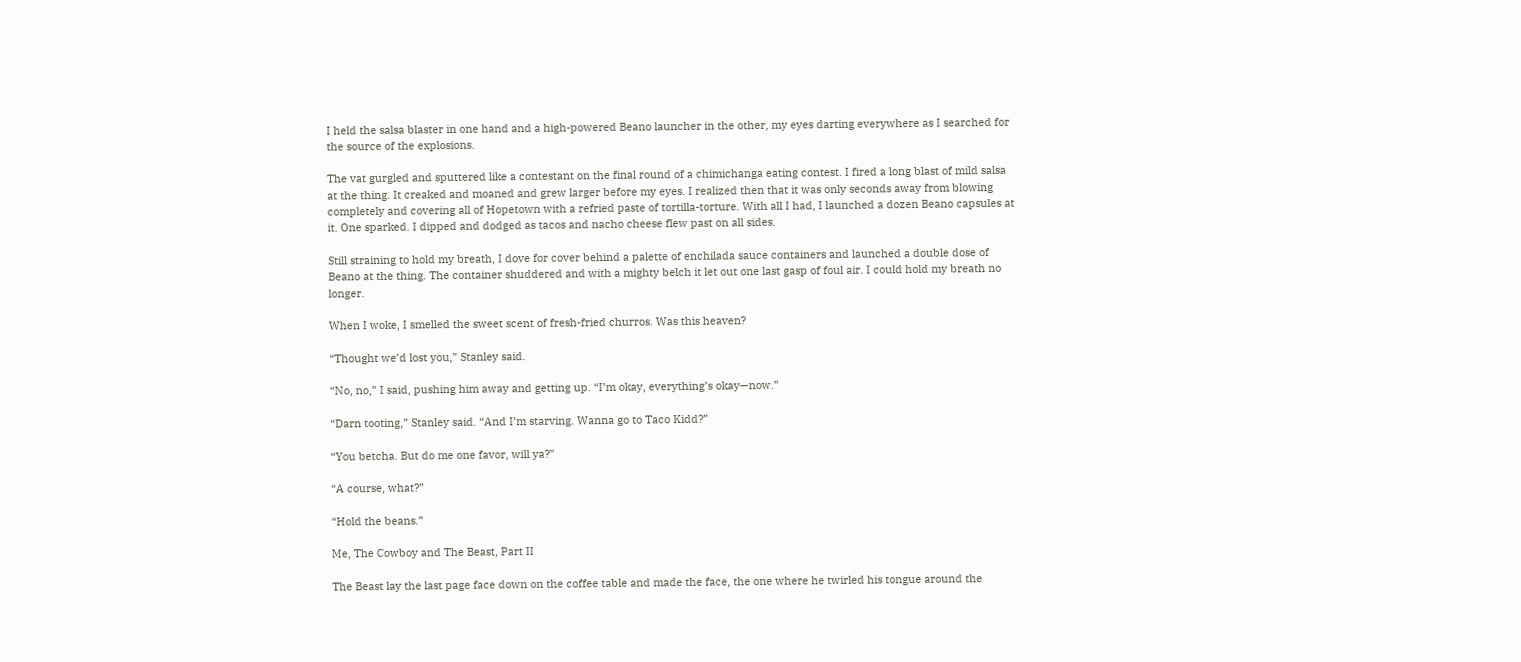I held the salsa blaster in one hand and a high-powered Beano launcher in the other, my eyes darting everywhere as I searched for the source of the explosions.

The vat gurgled and sputtered like a contestant on the final round of a chimichanga eating contest. I fired a long blast of mild salsa at the thing. It creaked and moaned and grew larger before my eyes. I realized then that it was only seconds away from blowing completely and covering all of Hopetown with a refried paste of tortilla-torture. With all I had, I launched a dozen Beano capsules at it. One sparked. I dipped and dodged as tacos and nacho cheese flew past on all sides.

Still straining to hold my breath, I dove for cover behind a palette of enchilada sauce containers and launched a double dose of Beano at the thing. The container shuddered and with a mighty belch it let out one last gasp of foul air. I could hold my breath no longer.

When I woke, I smelled the sweet scent of fresh-fried churros. Was this heaven?

“Thought we’d lost you,” Stanley said.

“No, no,” I said, pushing him away and getting up. “I’m okay, everything’s okay—now.”

“Darn tooting,” Stanley said. “And I’m starving. Wanna go to Taco Kidd?”

“You betcha. But do me one favor, will ya?”

“A course, what?”

“Hold the beans.”

Me, The Cowboy and The Beast, Part II

The Beast lay the last page face down on the coffee table and made the face, the one where he twirled his tongue around the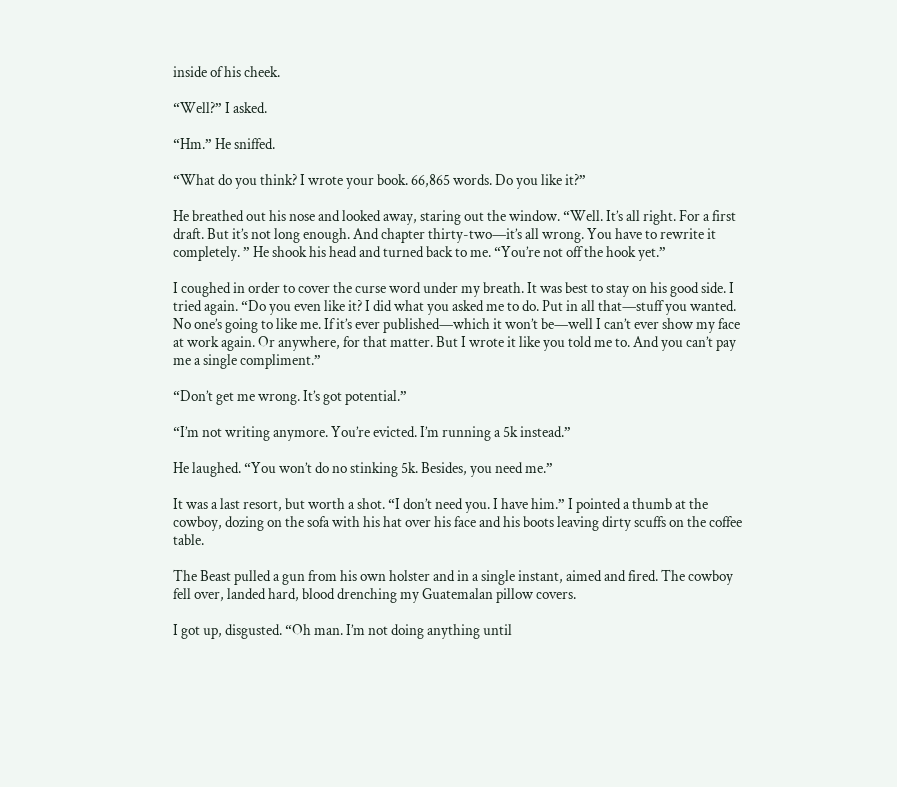inside of his cheek.

“Well?” I asked.

“Hm.” He sniffed.

“What do you think? I wrote your book. 66,865 words. Do you like it?”

He breathed out his nose and looked away, staring out the window. “Well. It’s all right. For a first draft. But it’s not long enough. And chapter thirty-two—it’s all wrong. You have to rewrite it completely. ” He shook his head and turned back to me. “You’re not off the hook yet.”

I coughed in order to cover the curse word under my breath. It was best to stay on his good side. I tried again. “Do you even like it? I did what you asked me to do. Put in all that—stuff you wanted. No one’s going to like me. If it’s ever published—which it won’t be—well I can’t ever show my face at work again. Or anywhere, for that matter. But I wrote it like you told me to. And you can’t pay me a single compliment.”

“Don’t get me wrong. It’s got potential.”

“I’m not writing anymore. You’re evicted. I’m running a 5k instead.”

He laughed. “You won’t do no stinking 5k. Besides, you need me.”

It was a last resort, but worth a shot. “I don’t need you. I have him.” I pointed a thumb at the cowboy, dozing on the sofa with his hat over his face and his boots leaving dirty scuffs on the coffee table.

The Beast pulled a gun from his own holster and in a single instant, aimed and fired. The cowboy fell over, landed hard, blood drenching my Guatemalan pillow covers.

I got up, disgusted. “Oh man. I’m not doing anything until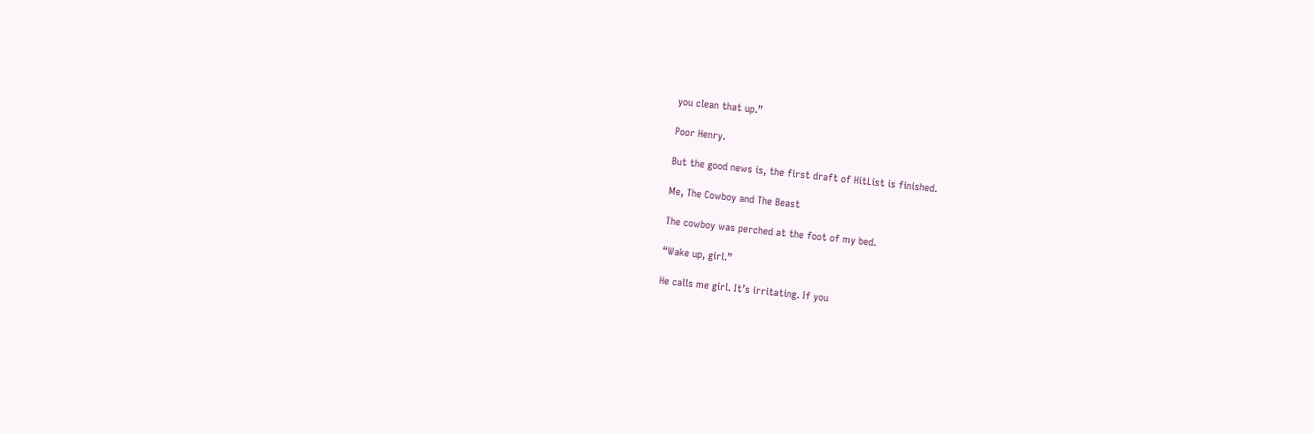you clean that up.”

Poor Henry.

But the good news is, the first draft of HitList is finished.

Me, The Cowboy and The Beast

The cowboy was perched at the foot of my bed.

“Wake up, girl.”

He calls me girl. It’s irritating. If you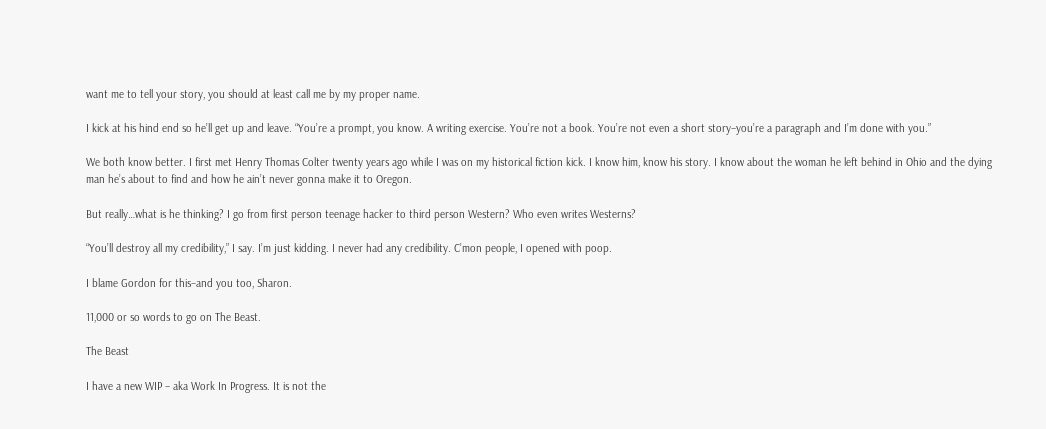want me to tell your story, you should at least call me by my proper name.

I kick at his hind end so he’ll get up and leave. “You’re a prompt, you know. A writing exercise. You’re not a book. You’re not even a short story–you’re a paragraph and I’m done with you.”

We both know better. I first met Henry Thomas Colter twenty years ago while I was on my historical fiction kick. I know him, know his story. I know about the woman he left behind in Ohio and the dying man he’s about to find and how he ain’t never gonna make it to Oregon.

But really…what is he thinking? I go from first person teenage hacker to third person Western? Who even writes Westerns?

“You’ll destroy all my credibility,” I say. I’m just kidding. I never had any credibility. C’mon people, I opened with poop.

I blame Gordon for this–and you too, Sharon.

11,000 or so words to go on The Beast.

The Beast

I have a new WIP – aka Work In Progress. It is not the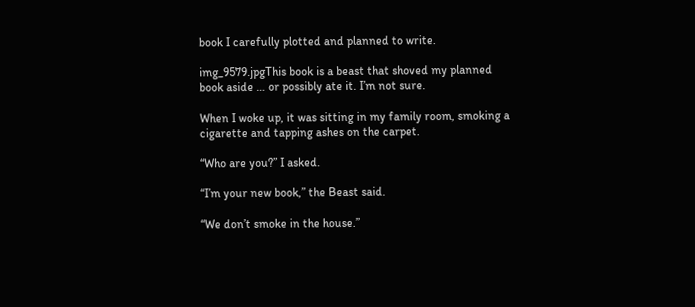book I carefully plotted and planned to write.

img_9579.jpgThis book is a beast that shoved my planned book aside … or possibly ate it. I’m not sure.

When I woke up, it was sitting in my family room, smoking a cigarette and tapping ashes on the carpet.

“Who are you?” I asked.

“I’m your new book,” the Beast said.

“We don’t smoke in the house.”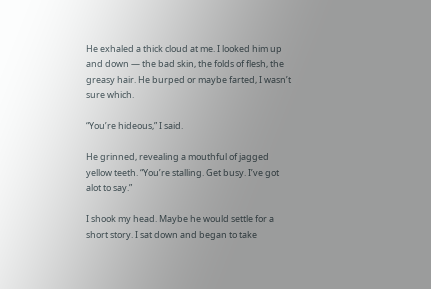He exhaled a thick cloud at me. I looked him up and down — the bad skin, the folds of flesh, the greasy hair. He burped or maybe farted, I wasn’t sure which.

“You’re hideous,” I said.

He grinned, revealing a mouthful of jagged yellow teeth. “You’re stalling. Get busy. I’ve got alot to say.”

I shook my head. Maybe he would settle for a short story. I sat down and began to take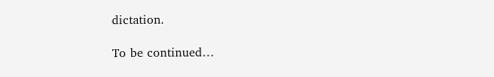dictation.

To be continued…